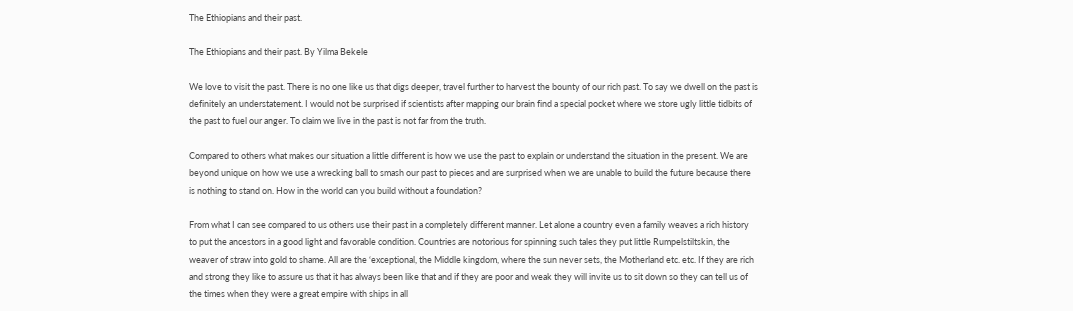The Ethiopians and their past.

The Ethiopians and their past. By Yilma Bekele

We love to visit the past. There is no one like us that digs deeper, travel further to harvest the bounty of our rich past. To say we dwell on the past is definitely an understatement. I would not be surprised if scientists after mapping our brain find a special pocket where we store ugly little tidbits of the past to fuel our anger. To claim we live in the past is not far from the truth.

Compared to others what makes our situation a little different is how we use the past to explain or understand the situation in the present. We are beyond unique on how we use a wrecking ball to smash our past to pieces and are surprised when we are unable to build the future because there is nothing to stand on. How in the world can you build without a foundation?

From what I can see compared to us others use their past in a completely different manner. Let alone a country even a family weaves a rich history to put the ancestors in a good light and favorable condition. Countries are notorious for spinning such tales they put little Rumpelstiltskin, the weaver of straw into gold to shame. All are the ‘exceptional, the Middle kingdom, where the sun never sets, the Motherland etc. etc. If they are rich and strong they like to assure us that it has always been like that and if they are poor and weak they will invite us to sit down so they can tell us of the times when they were a great empire with ships in all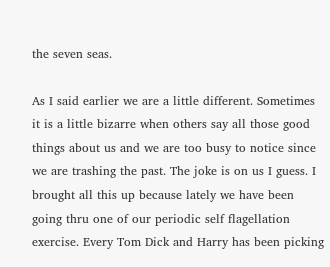the seven seas.

As I said earlier we are a little different. Sometimes it is a little bizarre when others say all those good things about us and we are too busy to notice since we are trashing the past. The joke is on us I guess. I brought all this up because lately we have been going thru one of our periodic self flagellation exercise. Every Tom Dick and Harry has been picking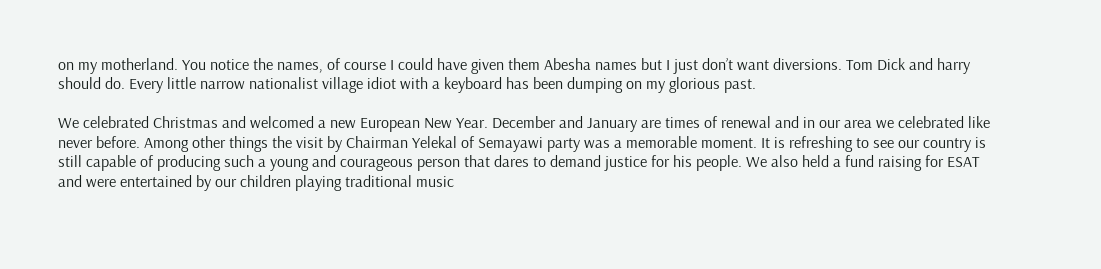on my motherland. You notice the names, of course I could have given them Abesha names but I just don’t want diversions. Tom Dick and harry should do. Every little narrow nationalist village idiot with a keyboard has been dumping on my glorious past.

We celebrated Christmas and welcomed a new European New Year. December and January are times of renewal and in our area we celebrated like never before. Among other things the visit by Chairman Yelekal of Semayawi party was a memorable moment. It is refreshing to see our country is still capable of producing such a young and courageous person that dares to demand justice for his people. We also held a fund raising for ESAT and were entertained by our children playing traditional music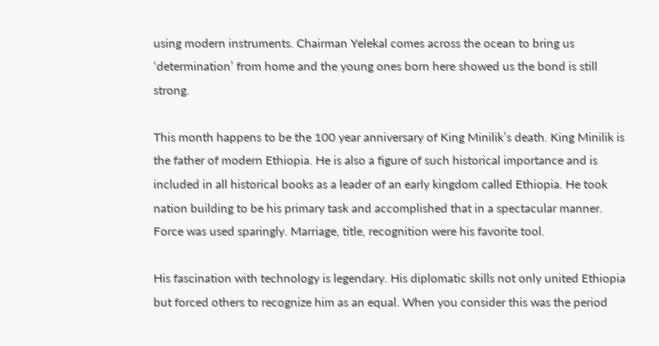using modern instruments. Chairman Yelekal comes across the ocean to bring us ‘determination’ from home and the young ones born here showed us the bond is still strong.

This month happens to be the 100 year anniversary of King Minilik’s death. King Minilik is the father of modern Ethiopia. He is also a figure of such historical importance and is included in all historical books as a leader of an early kingdom called Ethiopia. He took nation building to be his primary task and accomplished that in a spectacular manner. Force was used sparingly. Marriage, title, recognition were his favorite tool.

His fascination with technology is legendary. His diplomatic skills not only united Ethiopia but forced others to recognize him as an equal. When you consider this was the period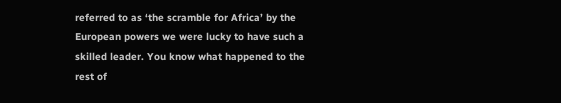referred to as ‘the scramble for Africa’ by the European powers we were lucky to have such a skilled leader. You know what happened to the rest of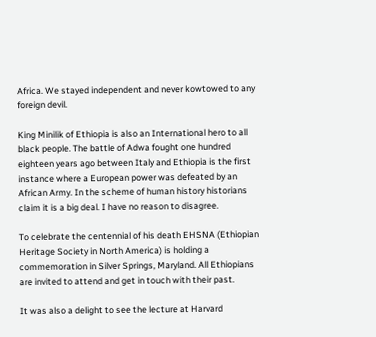Africa. We stayed independent and never kowtowed to any foreign devil.

King Minilik of Ethiopia is also an International hero to all black people. The battle of Adwa fought one hundred eighteen years ago between Italy and Ethiopia is the first instance where a European power was defeated by an African Army. In the scheme of human history historians claim it is a big deal. I have no reason to disagree.

To celebrate the centennial of his death EHSNA (Ethiopian Heritage Society in North America) is holding a commemoration in Silver Springs, Maryland. All Ethiopians are invited to attend and get in touch with their past.

It was also a delight to see the lecture at Harvard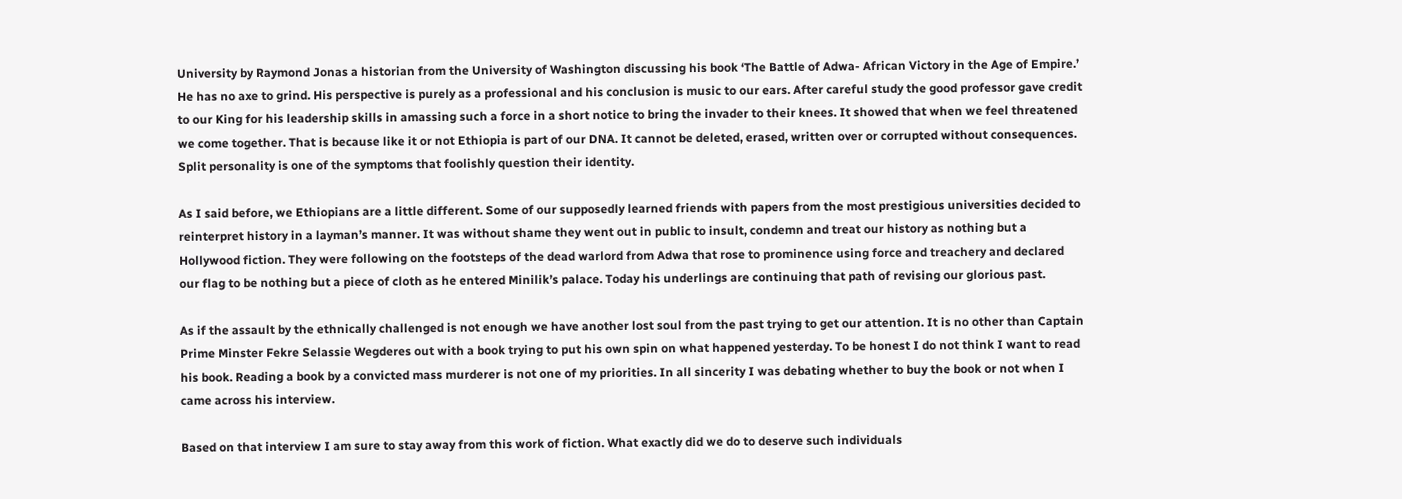University by Raymond Jonas a historian from the University of Washington discussing his book ‘The Battle of Adwa- African Victory in the Age of Empire.’ He has no axe to grind. His perspective is purely as a professional and his conclusion is music to our ears. After careful study the good professor gave credit to our King for his leadership skills in amassing such a force in a short notice to bring the invader to their knees. It showed that when we feel threatened we come together. That is because like it or not Ethiopia is part of our DNA. It cannot be deleted, erased, written over or corrupted without consequences. Split personality is one of the symptoms that foolishly question their identity.

As I said before, we Ethiopians are a little different. Some of our supposedly learned friends with papers from the most prestigious universities decided to reinterpret history in a layman’s manner. It was without shame they went out in public to insult, condemn and treat our history as nothing but a Hollywood fiction. They were following on the footsteps of the dead warlord from Adwa that rose to prominence using force and treachery and declared our flag to be nothing but a piece of cloth as he entered Minilik’s palace. Today his underlings are continuing that path of revising our glorious past.

As if the assault by the ethnically challenged is not enough we have another lost soul from the past trying to get our attention. It is no other than Captain Prime Minster Fekre Selassie Wegderes out with a book trying to put his own spin on what happened yesterday. To be honest I do not think I want to read his book. Reading a book by a convicted mass murderer is not one of my priorities. In all sincerity I was debating whether to buy the book or not when I came across his interview.

Based on that interview I am sure to stay away from this work of fiction. What exactly did we do to deserve such individuals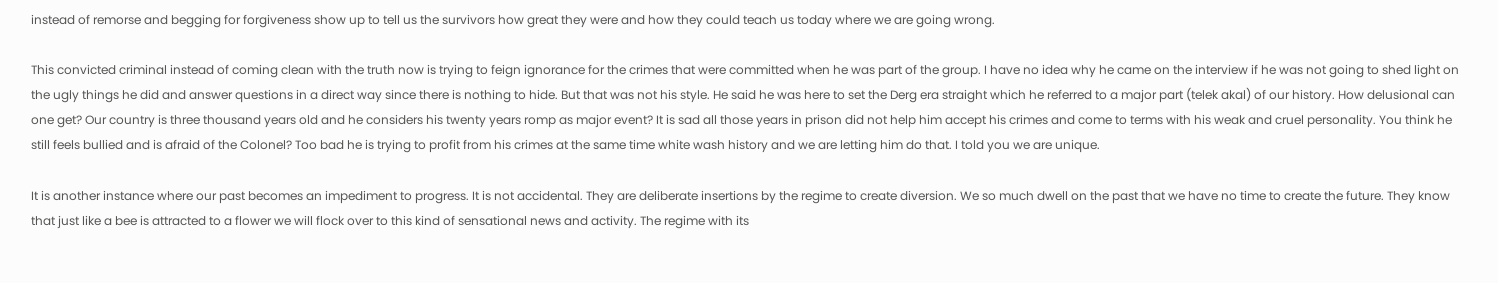instead of remorse and begging for forgiveness show up to tell us the survivors how great they were and how they could teach us today where we are going wrong.

This convicted criminal instead of coming clean with the truth now is trying to feign ignorance for the crimes that were committed when he was part of the group. I have no idea why he came on the interview if he was not going to shed light on the ugly things he did and answer questions in a direct way since there is nothing to hide. But that was not his style. He said he was here to set the Derg era straight which he referred to a major part (telek akal) of our history. How delusional can one get? Our country is three thousand years old and he considers his twenty years romp as major event? It is sad all those years in prison did not help him accept his crimes and come to terms with his weak and cruel personality. You think he still feels bullied and is afraid of the Colonel? Too bad he is trying to profit from his crimes at the same time white wash history and we are letting him do that. I told you we are unique.

It is another instance where our past becomes an impediment to progress. It is not accidental. They are deliberate insertions by the regime to create diversion. We so much dwell on the past that we have no time to create the future. They know that just like a bee is attracted to a flower we will flock over to this kind of sensational news and activity. The regime with its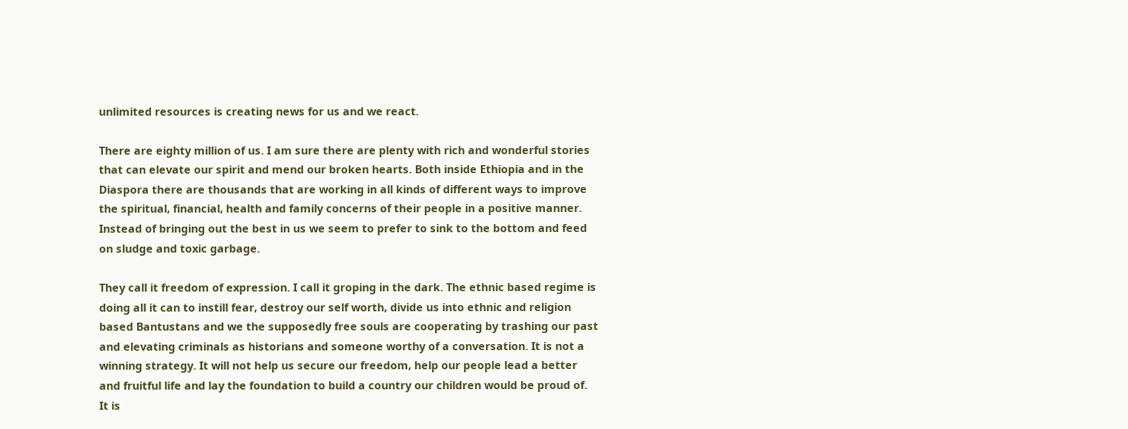unlimited resources is creating news for us and we react.

There are eighty million of us. I am sure there are plenty with rich and wonderful stories that can elevate our spirit and mend our broken hearts. Both inside Ethiopia and in the Diaspora there are thousands that are working in all kinds of different ways to improve the spiritual, financial, health and family concerns of their people in a positive manner. Instead of bringing out the best in us we seem to prefer to sink to the bottom and feed on sludge and toxic garbage.

They call it freedom of expression. I call it groping in the dark. The ethnic based regime is doing all it can to instill fear, destroy our self worth, divide us into ethnic and religion based Bantustans and we the supposedly free souls are cooperating by trashing our past and elevating criminals as historians and someone worthy of a conversation. It is not a winning strategy. It will not help us secure our freedom, help our people lead a better and fruitful life and lay the foundation to build a country our children would be proud of. It is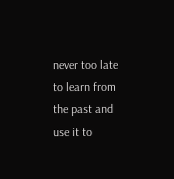never too late to learn from the past and use it to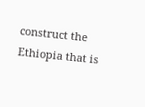construct the Ethiopia that is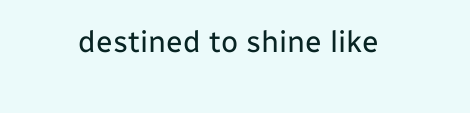destined to shine like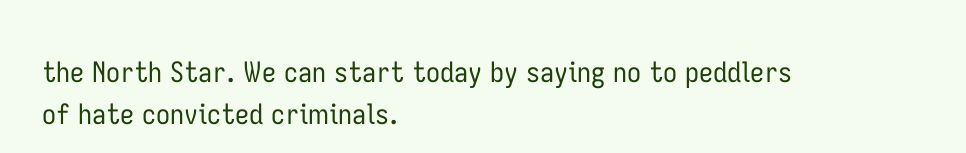the North Star. We can start today by saying no to peddlers of hate convicted criminals.